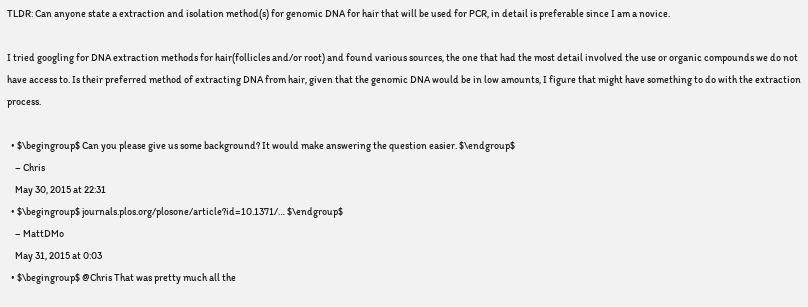TLDR: Can anyone state a extraction and isolation method(s) for genomic DNA for hair that will be used for PCR, in detail is preferable since I am a novice.

I tried googling for DNA extraction methods for hair(follicles and/or root) and found various sources, the one that had the most detail involved the use or organic compounds we do not have access to. Is their preferred method of extracting DNA from hair, given that the genomic DNA would be in low amounts, I figure that might have something to do with the extraction process.

  • $\begingroup$ Can you please give us some background? It would make answering the question easier. $\endgroup$
    – Chris
    May 30, 2015 at 22:31
  • $\begingroup$ journals.plos.org/plosone/article?id=10.1371/… $\endgroup$
    – MattDMo
    May 31, 2015 at 0:03
  • $\begingroup$ @Chris That was pretty much all the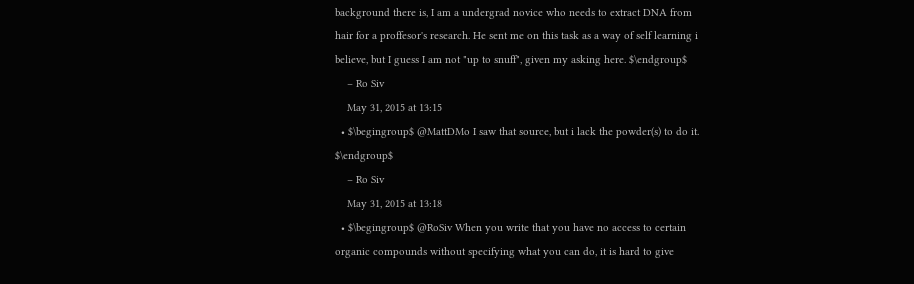background there is, I am a undergrad novice who needs to extract DNA from hair for a proffesor's research. He sent me on this task as a way of self learning i believe, but I guess I am not "up to snuff", given my asking here. $\endgroup$
    – Ro Siv
    May 31, 2015 at 13:15
  • $\begingroup$ @MattDMo I saw that source, but i lack the powder(s) to do it. $\endgroup$
    – Ro Siv
    May 31, 2015 at 13:18
  • $\begingroup$ @RoSiv When you write that you have no access to certain organic compounds without specifying what you can do, it is hard to give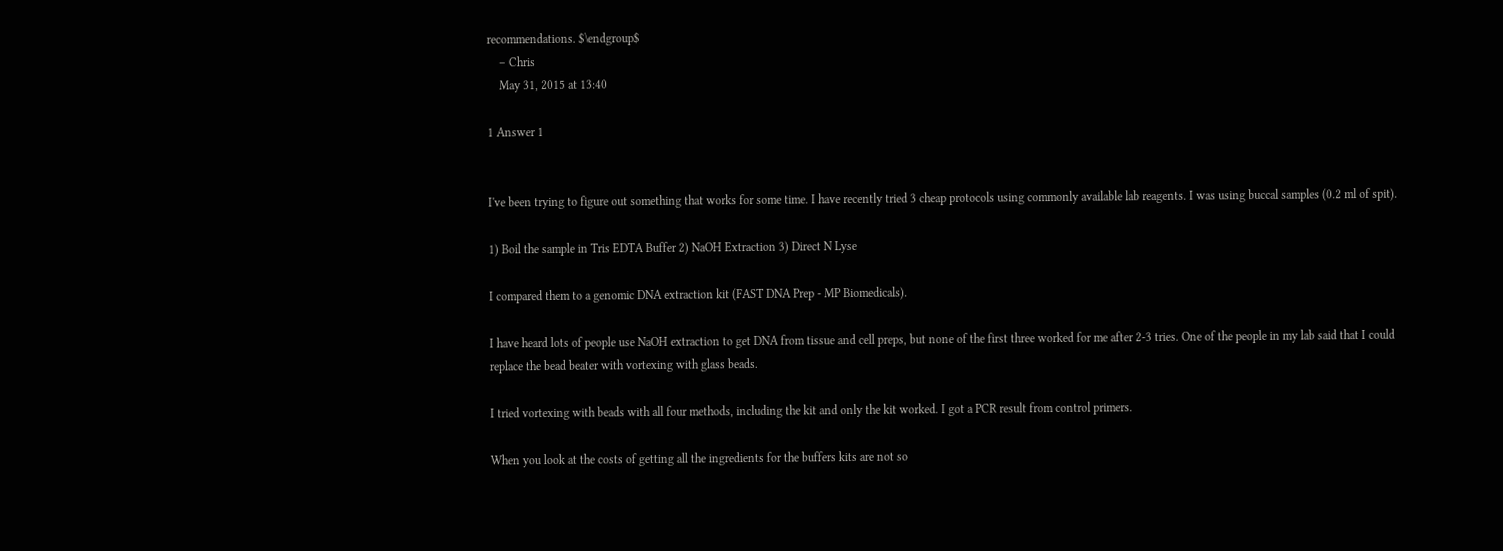recommendations. $\endgroup$
    – Chris
    May 31, 2015 at 13:40

1 Answer 1


I've been trying to figure out something that works for some time. I have recently tried 3 cheap protocols using commonly available lab reagents. I was using buccal samples (0.2 ml of spit).

1) Boil the sample in Tris EDTA Buffer 2) NaOH Extraction 3) Direct N Lyse

I compared them to a genomic DNA extraction kit (FAST DNA Prep - MP Biomedicals).

I have heard lots of people use NaOH extraction to get DNA from tissue and cell preps, but none of the first three worked for me after 2-3 tries. One of the people in my lab said that I could replace the bead beater with vortexing with glass beads.

I tried vortexing with beads with all four methods, including the kit and only the kit worked. I got a PCR result from control primers.

When you look at the costs of getting all the ingredients for the buffers kits are not so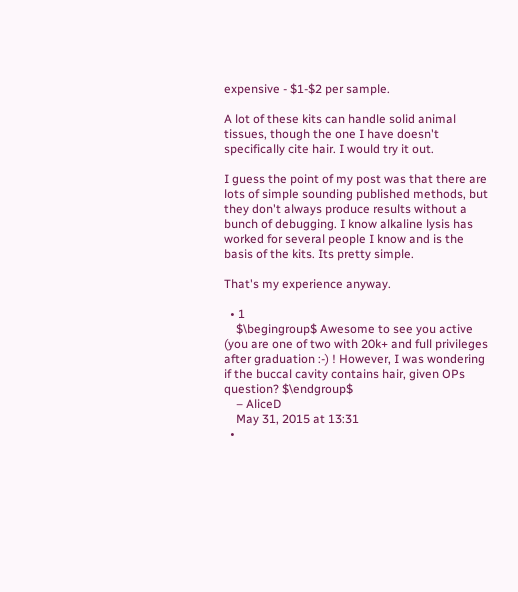expensive - $1-$2 per sample.

A lot of these kits can handle solid animal tissues, though the one I have doesn't specifically cite hair. I would try it out.

I guess the point of my post was that there are lots of simple sounding published methods, but they don't always produce results without a bunch of debugging. I know alkaline lysis has worked for several people I know and is the basis of the kits. Its pretty simple.

That's my experience anyway.

  • 1
    $\begingroup$ Awesome to see you active (you are one of two with 20k+ and full privileges after graduation :-) ! However, I was wondering if the buccal cavity contains hair, given OPs question? $\endgroup$
    – AliceD
    May 31, 2015 at 13:31
  •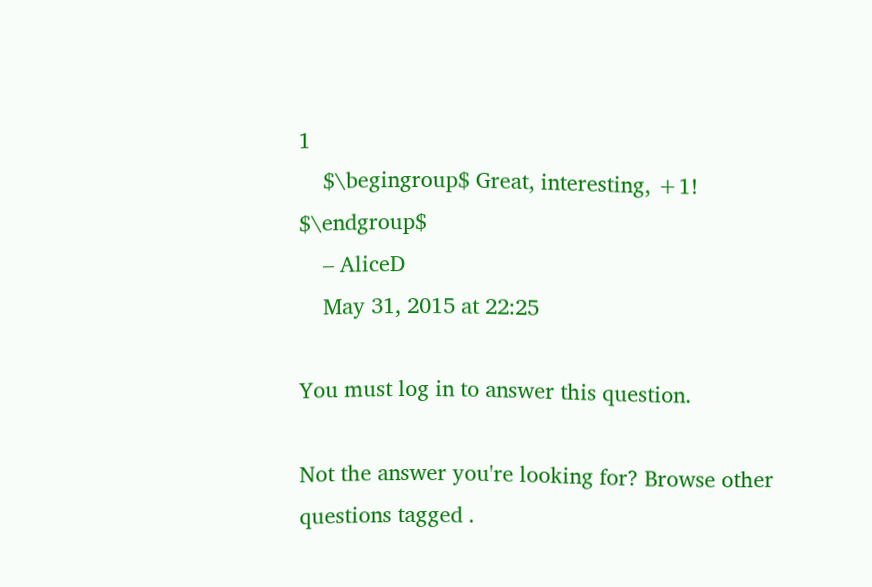1
    $\begingroup$ Great, interesting, +1! $\endgroup$
    – AliceD
    May 31, 2015 at 22:25

You must log in to answer this question.

Not the answer you're looking for? Browse other questions tagged .